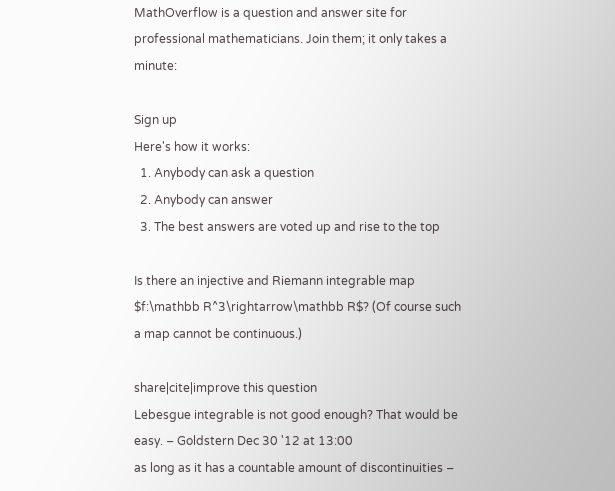MathOverflow is a question and answer site for professional mathematicians. Join them; it only takes a minute:

Sign up
Here's how it works:
  1. Anybody can ask a question
  2. Anybody can answer
  3. The best answers are voted up and rise to the top

Is there an injective and Riemann integrable map $f:\mathbb R^3\rightarrow\mathbb R$? (Of course such a map cannot be continuous.)

share|cite|improve this question
Lebesgue integrable is not good enough? That would be easy. – Goldstern Dec 30 '12 at 13:00
as long as it has a countable amount of discontinuities –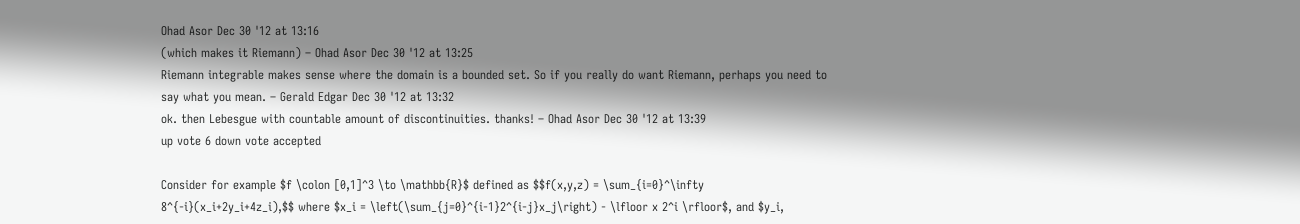Ohad Asor Dec 30 '12 at 13:16
(which makes it Riemann) – Ohad Asor Dec 30 '12 at 13:25
Riemann integrable makes sense where the domain is a bounded set. So if you really do want Riemann, perhaps you need to say what you mean. – Gerald Edgar Dec 30 '12 at 13:32
ok. then Lebesgue with countable amount of discontinuities. thanks! – Ohad Asor Dec 30 '12 at 13:39
up vote 6 down vote accepted

Consider for example $f \colon [0,1]^3 \to \mathbb{R}$ defined as $$f(x,y,z) = \sum_{i=0}^\infty 8^{-i}(x_i+2y_i+4z_i),$$ where $x_i = \left(\sum_{j=0}^{i-1}2^{i-j}x_j\right) - \lfloor x 2^i \rfloor$, and $y_i,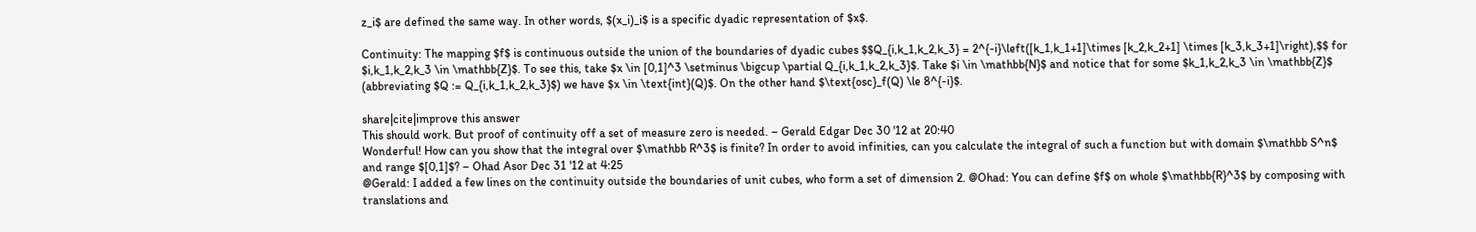z_i$ are defined the same way. In other words, $(x_i)_i$ is a specific dyadic representation of $x$.

Continuity: The mapping $f$ is continuous outside the union of the boundaries of dyadic cubes $$Q_{i,k_1,k_2,k_3} = 2^{-i}\left([k_1,k_1+1]\times [k_2,k_2+1] \times [k_3,k_3+1]\right),$$ for $i,k_1,k_2,k_3 \in \mathbb{Z}$. To see this, take $x \in [0,1]^3 \setminus \bigcup \partial Q_{i,k_1,k_2,k_3}$. Take $i \in \mathbb{N}$ and notice that for some $k_1,k_2,k_3 \in \mathbb{Z}$ (abbreviating $Q := Q_{i,k_1,k_2,k_3}$) we have $x \in \text{int}(Q)$. On the other hand $\text{osc}_f(Q) \le 8^{-i}$.

share|cite|improve this answer
This should work. But proof of continuity off a set of measure zero is needed. – Gerald Edgar Dec 30 '12 at 20:40
Wonderful! How can you show that the integral over $\mathbb R^3$ is finite? In order to avoid infinities, can you calculate the integral of such a function but with domain $\mathbb S^n$ and range $[0,1]$? – Ohad Asor Dec 31 '12 at 4:25
@Gerald: I added a few lines on the continuity outside the boundaries of unit cubes, who form a set of dimension 2. @Ohad: You can define $f$ on whole $\mathbb{R}^3$ by composing with translations and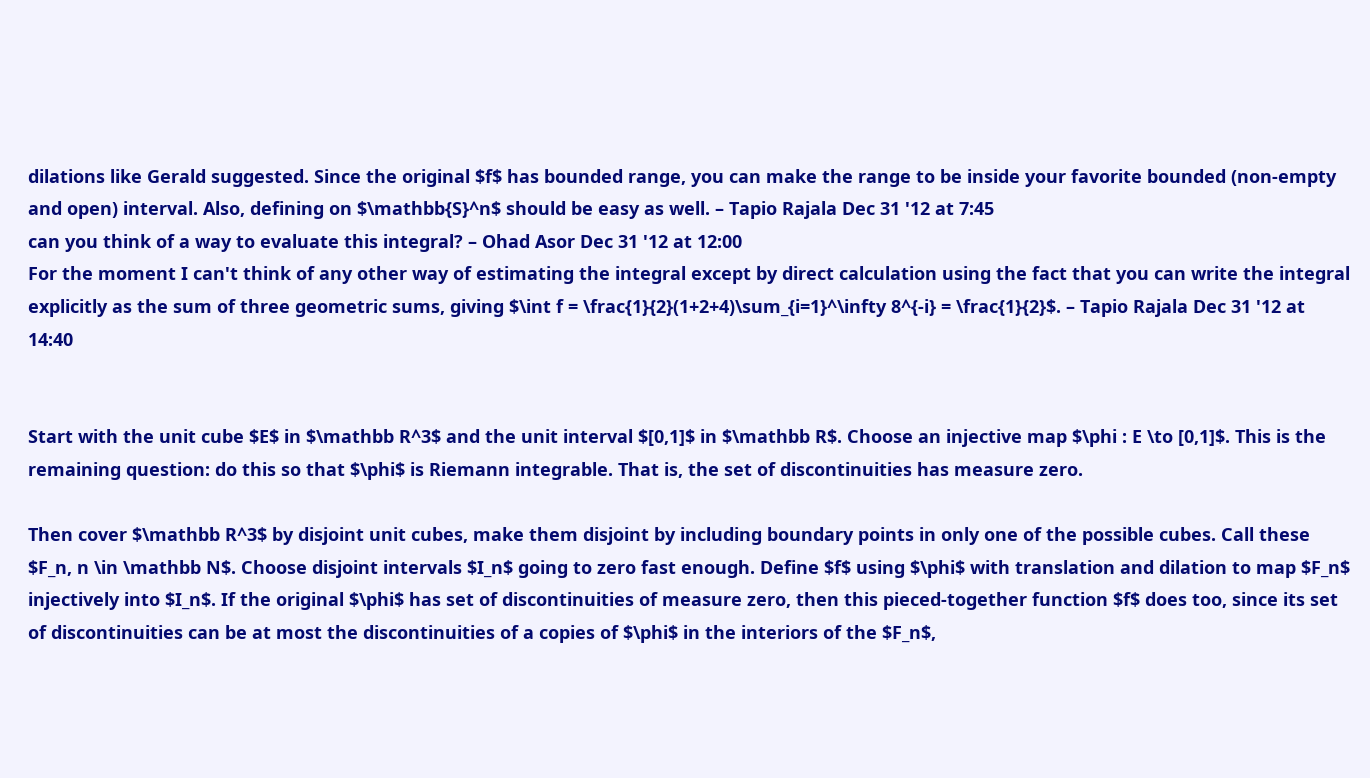dilations like Gerald suggested. Since the original $f$ has bounded range, you can make the range to be inside your favorite bounded (non-empty and open) interval. Also, defining on $\mathbb{S}^n$ should be easy as well. – Tapio Rajala Dec 31 '12 at 7:45
can you think of a way to evaluate this integral? – Ohad Asor Dec 31 '12 at 12:00
For the moment I can't think of any other way of estimating the integral except by direct calculation using the fact that you can write the integral explicitly as the sum of three geometric sums, giving $\int f = \frac{1}{2}(1+2+4)\sum_{i=1}^\infty 8^{-i} = \frac{1}{2}$. – Tapio Rajala Dec 31 '12 at 14:40


Start with the unit cube $E$ in $\mathbb R^3$ and the unit interval $[0,1]$ in $\mathbb R$. Choose an injective map $\phi : E \to [0,1]$. This is the remaining question: do this so that $\phi$ is Riemann integrable. That is, the set of discontinuities has measure zero.

Then cover $\mathbb R^3$ by disjoint unit cubes, make them disjoint by including boundary points in only one of the possible cubes. Call these $F_n, n \in \mathbb N$. Choose disjoint intervals $I_n$ going to zero fast enough. Define $f$ using $\phi$ with translation and dilation to map $F_n$ injectively into $I_n$. If the original $\phi$ has set of discontinuities of measure zero, then this pieced-together function $f$ does too, since its set of discontinuities can be at most the discontinuities of a copies of $\phi$ in the interiors of the $F_n$,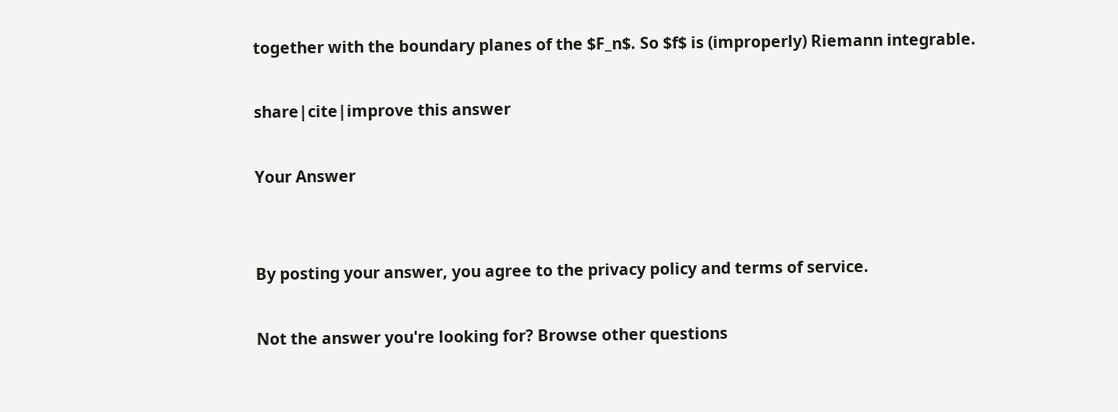together with the boundary planes of the $F_n$. So $f$ is (improperly) Riemann integrable.

share|cite|improve this answer

Your Answer


By posting your answer, you agree to the privacy policy and terms of service.

Not the answer you're looking for? Browse other questions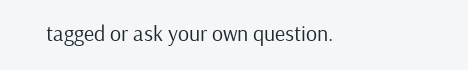tagged or ask your own question.